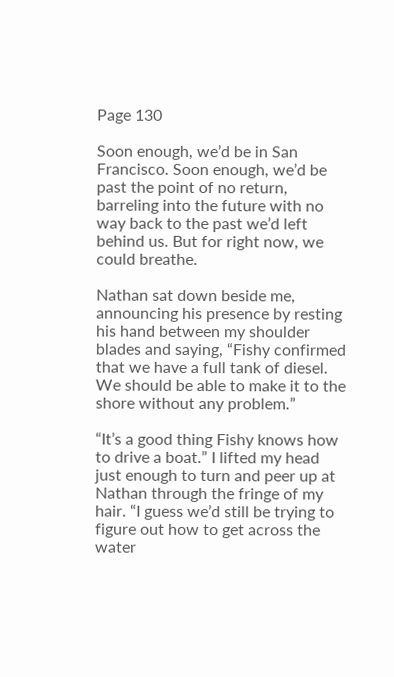Page 130

Soon enough, we’d be in San Francisco. Soon enough, we’d be past the point of no return, barreling into the future with no way back to the past we’d left behind us. But for right now, we could breathe.

Nathan sat down beside me, announcing his presence by resting his hand between my shoulder blades and saying, “Fishy confirmed that we have a full tank of diesel. We should be able to make it to the shore without any problem.”

“It’s a good thing Fishy knows how to drive a boat.” I lifted my head just enough to turn and peer up at Nathan through the fringe of my hair. “I guess we’d still be trying to figure out how to get across the water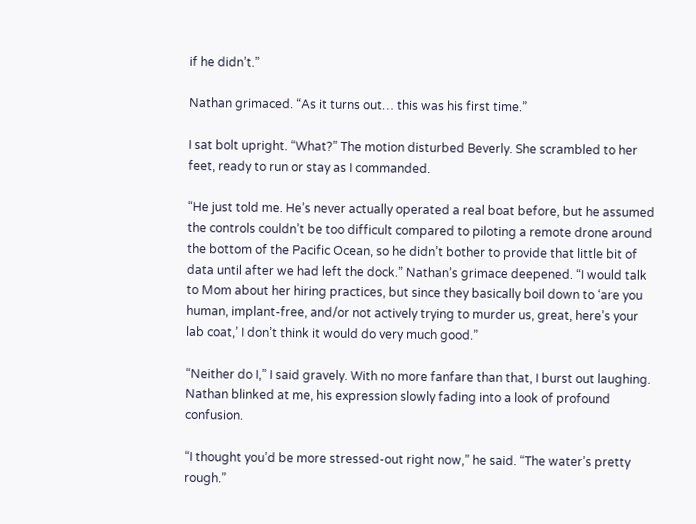if he didn’t.”

Nathan grimaced. “As it turns out… this was his first time.”

I sat bolt upright. “What?” The motion disturbed Beverly. She scrambled to her feet, ready to run or stay as I commanded.

“He just told me. He’s never actually operated a real boat before, but he assumed the controls couldn’t be too difficult compared to piloting a remote drone around the bottom of the Pacific Ocean, so he didn’t bother to provide that little bit of data until after we had left the dock.” Nathan’s grimace deepened. “I would talk to Mom about her hiring practices, but since they basically boil down to ‘are you human, implant-free, and/or not actively trying to murder us, great, here’s your lab coat,’ I don’t think it would do very much good.”

“Neither do I,” I said gravely. With no more fanfare than that, I burst out laughing. Nathan blinked at me, his expression slowly fading into a look of profound confusion.

“I thought you’d be more stressed-out right now,” he said. “The water’s pretty rough.”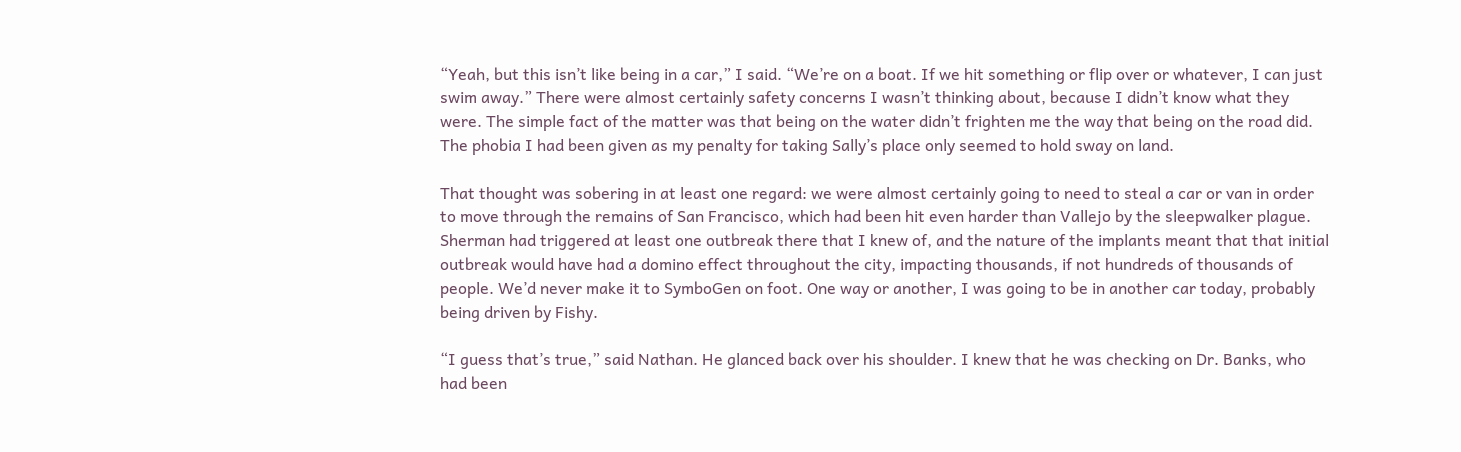“Yeah, but this isn’t like being in a car,” I said. “We’re on a boat. If we hit something or flip over or whatever, I can just swim away.” There were almost certainly safety concerns I wasn’t thinking about, because I didn’t know what they were. The simple fact of the matter was that being on the water didn’t frighten me the way that being on the road did. The phobia I had been given as my penalty for taking Sally’s place only seemed to hold sway on land.

That thought was sobering in at least one regard: we were almost certainly going to need to steal a car or van in order to move through the remains of San Francisco, which had been hit even harder than Vallejo by the sleepwalker plague. Sherman had triggered at least one outbreak there that I knew of, and the nature of the implants meant that that initial outbreak would have had a domino effect throughout the city, impacting thousands, if not hundreds of thousands of people. We’d never make it to SymboGen on foot. One way or another, I was going to be in another car today, probably being driven by Fishy.

“I guess that’s true,” said Nathan. He glanced back over his shoulder. I knew that he was checking on Dr. Banks, who had been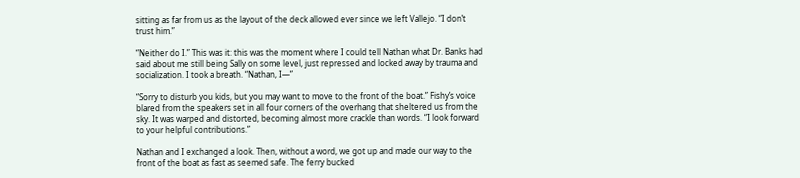sitting as far from us as the layout of the deck allowed ever since we left Vallejo. “I don’t trust him.”

“Neither do I.” This was it: this was the moment where I could tell Nathan what Dr. Banks had said about me still being Sally on some level, just repressed and locked away by trauma and socialization. I took a breath. “Nathan, I—”

“Sorry to disturb you kids, but you may want to move to the front of the boat.” Fishy’s voice blared from the speakers set in all four corners of the overhang that sheltered us from the sky. It was warped and distorted, becoming almost more crackle than words. “I look forward to your helpful contributions.”

Nathan and I exchanged a look. Then, without a word, we got up and made our way to the front of the boat as fast as seemed safe. The ferry bucked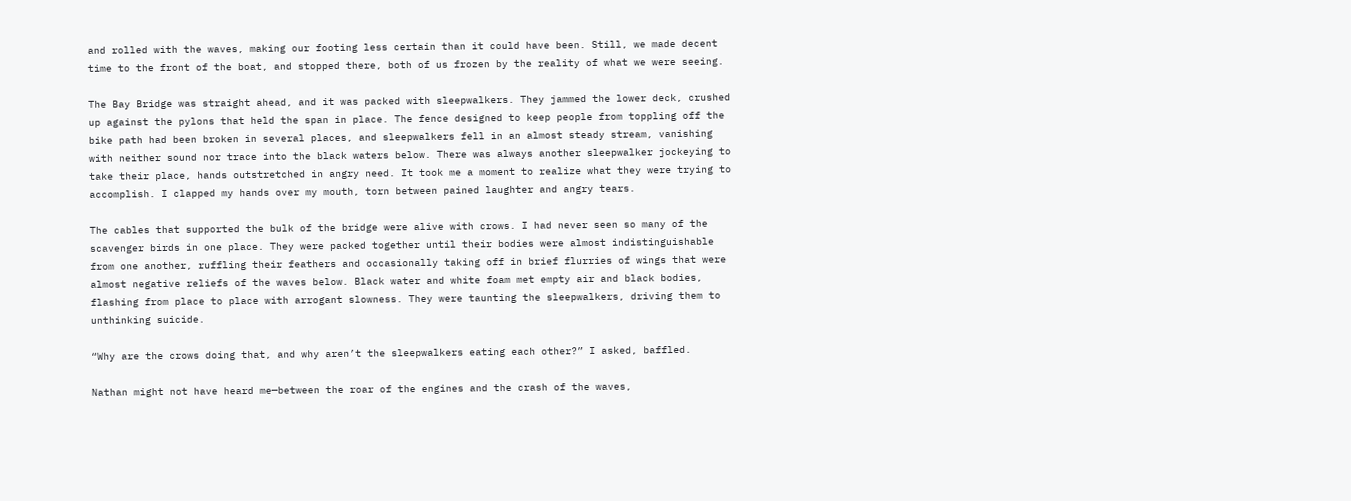and rolled with the waves, making our footing less certain than it could have been. Still, we made decent time to the front of the boat, and stopped there, both of us frozen by the reality of what we were seeing.

The Bay Bridge was straight ahead, and it was packed with sleepwalkers. They jammed the lower deck, crushed up against the pylons that held the span in place. The fence designed to keep people from toppling off the bike path had been broken in several places, and sleepwalkers fell in an almost steady stream, vanishing with neither sound nor trace into the black waters below. There was always another sleepwalker jockeying to take their place, hands outstretched in angry need. It took me a moment to realize what they were trying to accomplish. I clapped my hands over my mouth, torn between pained laughter and angry tears.

The cables that supported the bulk of the bridge were alive with crows. I had never seen so many of the scavenger birds in one place. They were packed together until their bodies were almost indistinguishable from one another, ruffling their feathers and occasionally taking off in brief flurries of wings that were almost negative reliefs of the waves below. Black water and white foam met empty air and black bodies, flashing from place to place with arrogant slowness. They were taunting the sleepwalkers, driving them to unthinking suicide.

“Why are the crows doing that, and why aren’t the sleepwalkers eating each other?” I asked, baffled.

Nathan might not have heard me—between the roar of the engines and the crash of the waves,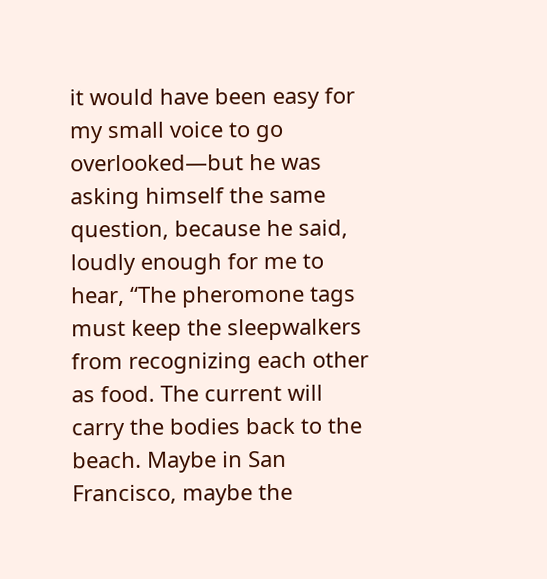it would have been easy for my small voice to go overlooked—but he was asking himself the same question, because he said, loudly enough for me to hear, “The pheromone tags must keep the sleepwalkers from recognizing each other as food. The current will carry the bodies back to the beach. Maybe in San Francisco, maybe the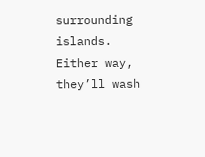surrounding islands. Either way, they’ll wash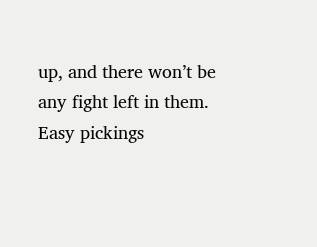up, and there won’t be any fight left in them. Easy pickings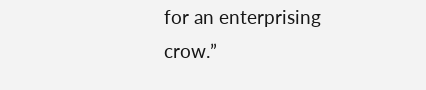for an enterprising crow.”